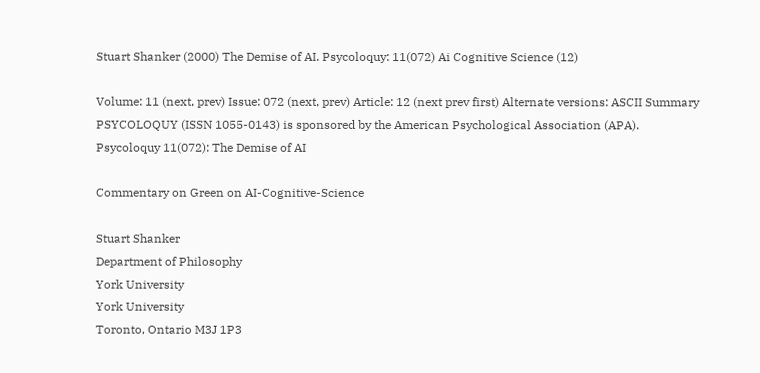Stuart Shanker (2000) The Demise of AI. Psycoloquy: 11(072) Ai Cognitive Science (12)

Volume: 11 (next, prev) Issue: 072 (next, prev) Article: 12 (next prev first) Alternate versions: ASCII Summary
PSYCOLOQUY (ISSN 1055-0143) is sponsored by the American Psychological Association (APA).
Psycoloquy 11(072): The Demise of AI

Commentary on Green on AI-Cognitive-Science

Stuart Shanker
Department of Philosophy
York University
York University
Toronto, Ontario M3J 1P3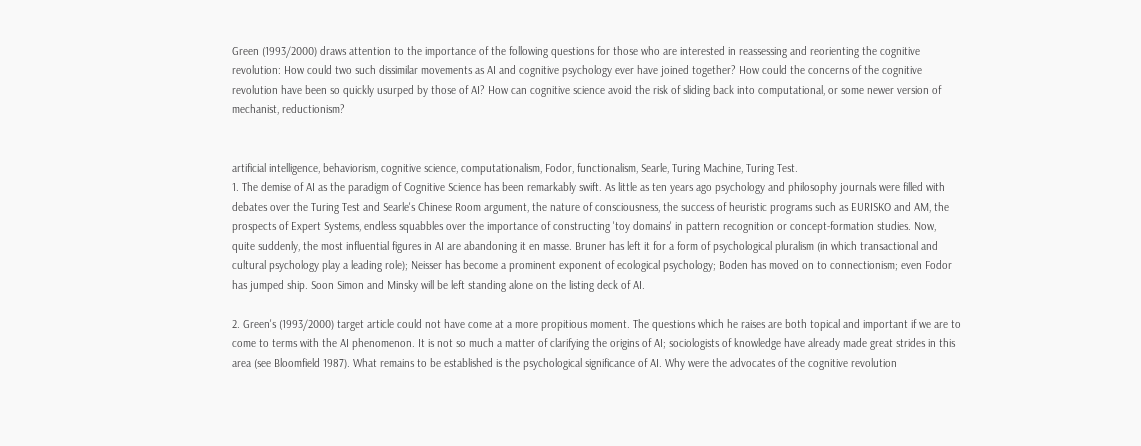Green (1993/2000) draws attention to the importance of the following questions for those who are interested in reassessing and reorienting the cognitive revolution: How could two such dissimilar movements as AI and cognitive psychology ever have joined together? How could the concerns of the cognitive revolution have been so quickly usurped by those of AI? How can cognitive science avoid the risk of sliding back into computational, or some newer version of mechanist, reductionism?


artificial intelligence, behaviorism, cognitive science, computationalism, Fodor, functionalism, Searle, Turing Machine, Turing Test.
1. The demise of AI as the paradigm of Cognitive Science has been remarkably swift. As little as ten years ago psychology and philosophy journals were filled with debates over the Turing Test and Searle's Chinese Room argument, the nature of consciousness, the success of heuristic programs such as EURISKO and AM, the prospects of Expert Systems, endless squabbles over the importance of constructing 'toy domains' in pattern recognition or concept-formation studies. Now, quite suddenly, the most influential figures in AI are abandoning it en masse. Bruner has left it for a form of psychological pluralism (in which transactional and cultural psychology play a leading role); Neisser has become a prominent exponent of ecological psychology; Boden has moved on to connectionism; even Fodor has jumped ship. Soon Simon and Minsky will be left standing alone on the listing deck of AI.

2. Green's (1993/2000) target article could not have come at a more propitious moment. The questions which he raises are both topical and important if we are to come to terms with the AI phenomenon. It is not so much a matter of clarifying the origins of AI; sociologists of knowledge have already made great strides in this area (see Bloomfield 1987). What remains to be established is the psychological significance of AI. Why were the advocates of the cognitive revolution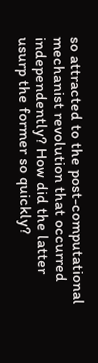so attracted to the post-computational mechanist revolution that occurred independently? How did the latter usurp the former so quickly?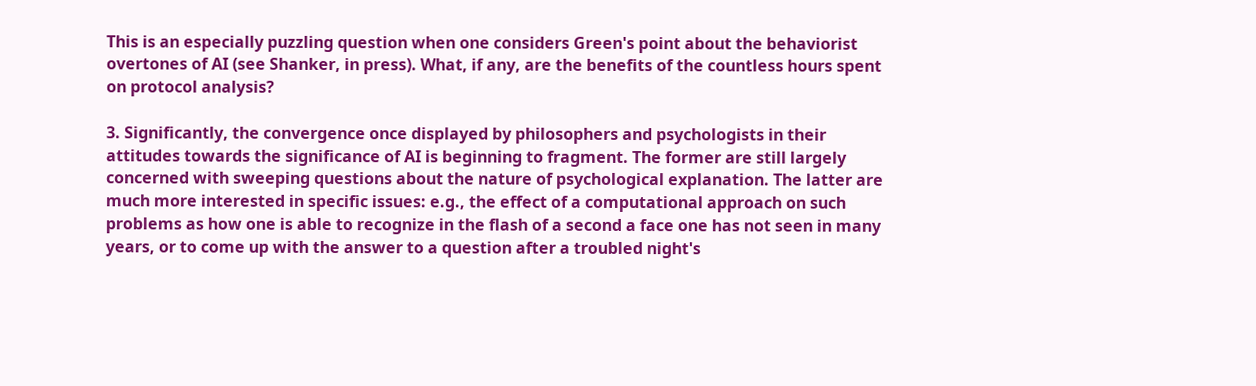This is an especially puzzling question when one considers Green's point about the behaviorist overtones of AI (see Shanker, in press). What, if any, are the benefits of the countless hours spent on protocol analysis?

3. Significantly, the convergence once displayed by philosophers and psychologists in their attitudes towards the significance of AI is beginning to fragment. The former are still largely concerned with sweeping questions about the nature of psychological explanation. The latter are much more interested in specific issues: e.g., the effect of a computational approach on such problems as how one is able to recognize in the flash of a second a face one has not seen in many years, or to come up with the answer to a question after a troubled night's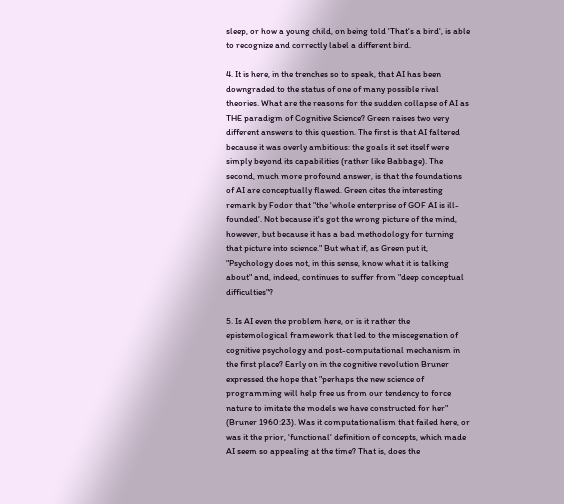sleep, or how a young child, on being told 'That's a bird', is able to recognize and correctly label a different bird.

4. It is here, in the trenches so to speak, that AI has been downgraded to the status of one of many possible rival theories. What are the reasons for the sudden collapse of AI as THE paradigm of Cognitive Science? Green raises two very different answers to this question. The first is that AI faltered because it was overly ambitious: the goals it set itself were simply beyond its capabilities (rather like Babbage). The second, much more profound answer, is that the foundations of AI are conceptually flawed. Green cites the interesting remark by Fodor that "the 'whole enterprise of GOF AI is ill-founded'. Not because it's got the wrong picture of the mind, however, but because it has a bad methodology for turning that picture into science." But what if, as Green put it, "Psychology does not, in this sense, know what it is talking about" and, indeed, continues to suffer from "deep conceptual difficulties"?

5. Is AI even the problem here, or is it rather the epistemological framework that led to the miscegenation of cognitive psychology and post-computational mechanism in the first place? Early on in the cognitive revolution Bruner expressed the hope that "perhaps the new science of programming will help free us from our tendency to force nature to imitate the models we have constructed for her" (Bruner 1960:23). Was it computationalism that failed here, or was it the prior, 'functional' definition of concepts, which made AI seem so appealing at the time? That is, does the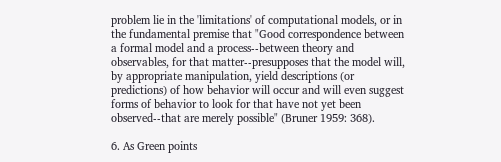problem lie in the 'limitations' of computational models, or in the fundamental premise that "Good correspondence between a formal model and a process--between theory and observables, for that matter--presupposes that the model will, by appropriate manipulation, yield descriptions (or predictions) of how behavior will occur and will even suggest forms of behavior to look for that have not yet been observed--that are merely possible" (Bruner 1959: 368).

6. As Green points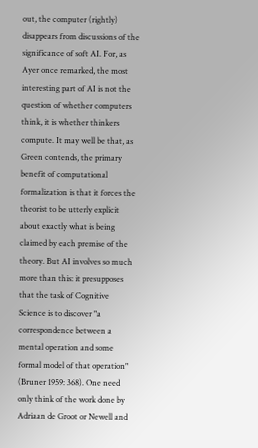out, the computer (rightly) disappears from discussions of the significance of soft AI. For, as Ayer once remarked, the most interesting part of AI is not the question of whether computers think, it is whether thinkers compute. It may well be that, as Green contends, the primary benefit of computational formalization is that it forces the theorist to be utterly explicit about exactly what is being claimed by each premise of the theory. But AI involves so much more than this: it presupposes that the task of Cognitive Science is to discover "a correspondence between a mental operation and some formal model of that operation" (Bruner 1959: 368). One need only think of the work done by Adriaan de Groot or Newell and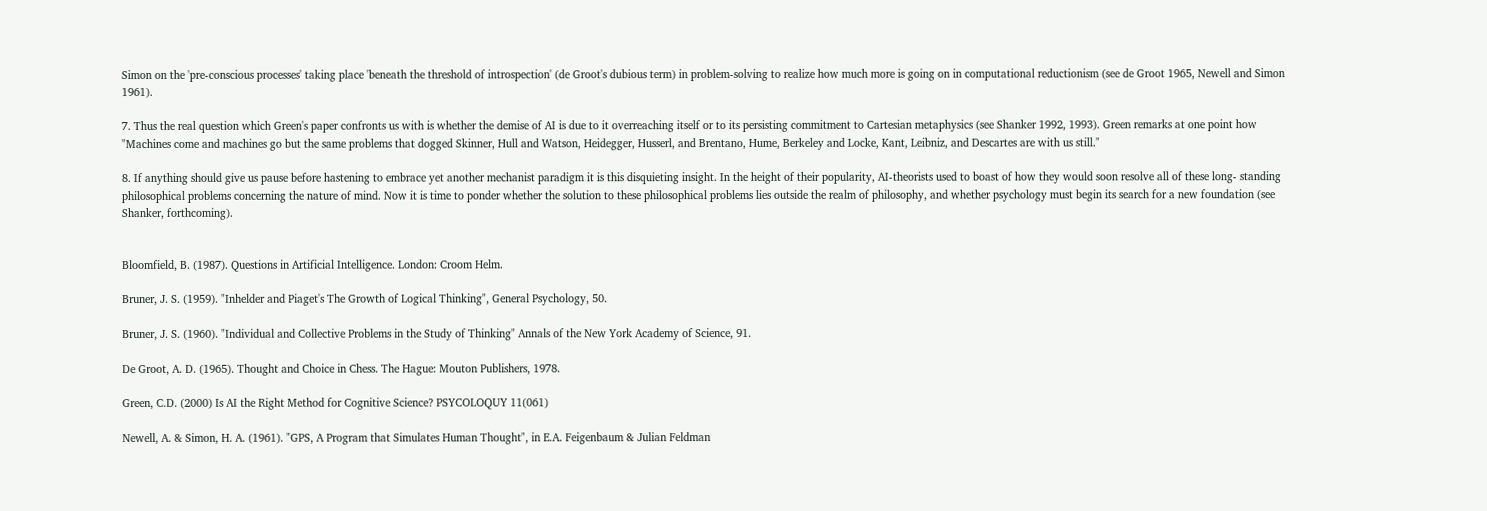Simon on the 'pre-conscious processes' taking place 'beneath the threshold of introspection' (de Groot's dubious term) in problem-solving to realize how much more is going on in computational reductionism (see de Groot 1965, Newell and Simon 1961).

7. Thus the real question which Green's paper confronts us with is whether the demise of AI is due to it overreaching itself or to its persisting commitment to Cartesian metaphysics (see Shanker 1992, 1993). Green remarks at one point how "Machines come and machines go but the same problems that dogged Skinner, Hull and Watson, Heidegger, Husserl, and Brentano, Hume, Berkeley and Locke, Kant, Leibniz, and Descartes are with us still."

8. If anything should give us pause before hastening to embrace yet another mechanist paradigm it is this disquieting insight. In the height of their popularity, AI-theorists used to boast of how they would soon resolve all of these long- standing philosophical problems concerning the nature of mind. Now it is time to ponder whether the solution to these philosophical problems lies outside the realm of philosophy, and whether psychology must begin its search for a new foundation (see Shanker, forthcoming).


Bloomfield, B. (1987). Questions in Artificial Intelligence. London: Croom Helm.

Bruner, J. S. (1959). "Inhelder and Piaget's The Growth of Logical Thinking", General Psychology, 50.

Bruner, J. S. (1960). "Individual and Collective Problems in the Study of Thinking" Annals of the New York Academy of Science, 91.

De Groot, A. D. (1965). Thought and Choice in Chess. The Hague: Mouton Publishers, 1978.

Green, C.D. (2000) Is AI the Right Method for Cognitive Science? PSYCOLOQUY 11(061)

Newell, A. & Simon, H. A. (1961). "GPS, A Program that Simulates Human Thought", in E.A. Feigenbaum & Julian Feldman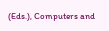(Eds.), Computers and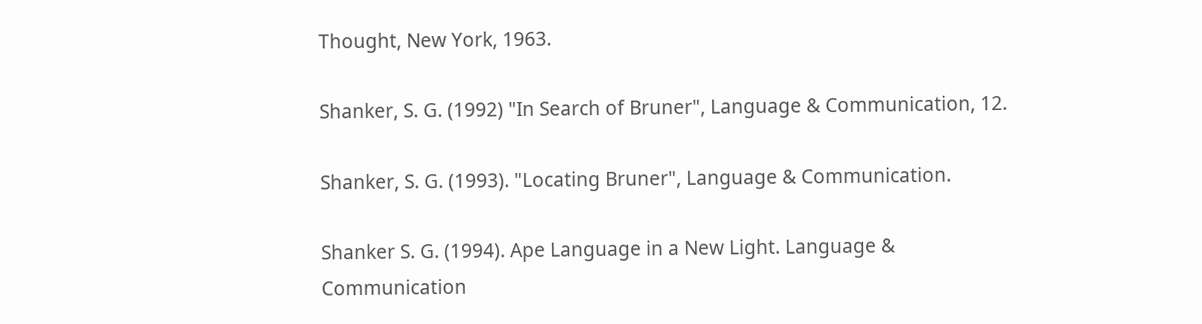Thought, New York, 1963.

Shanker, S. G. (1992) "In Search of Bruner", Language & Communication, 12.

Shanker, S. G. (1993). "Locating Bruner", Language & Communication.

Shanker S. G. (1994). Ape Language in a New Light. Language & Communication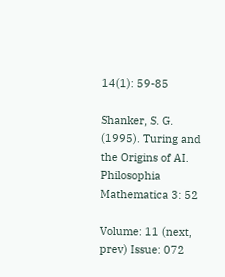14(1): 59-85

Shanker, S. G. (1995). Turing and the Origins of AI. Philosophia Mathematica 3: 52

Volume: 11 (next, prev) Issue: 072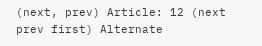(next, prev) Article: 12 (next prev first) Alternate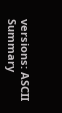versions: ASCII Summary